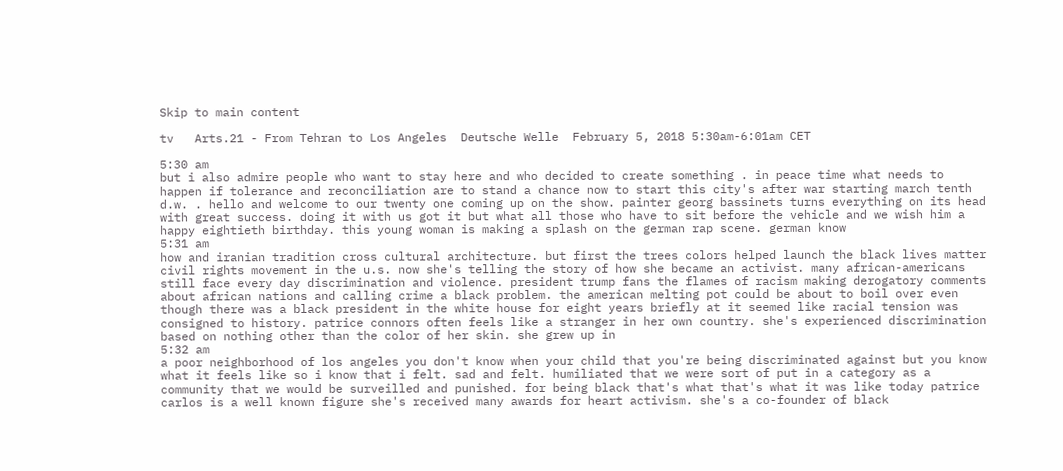Skip to main content

tv   Arts.21 - From Tehran to Los Angeles  Deutsche Welle  February 5, 2018 5:30am-6:01am CET

5:30 am
but i also admire people who want to stay here and who decided to create something . in peace time what needs to happen if tolerance and reconciliation are to stand a chance now to start this city's after war starting march tenth d.w. . hello and welcome to our twenty one coming up on the show. painter georg bassinets turns everything on its head with great success. doing it with us got it but what all those who have to sit before the vehicle and we wish him a happy eightieth birthday. this young woman is making a splash on the german rap scene. german know
5:31 am
how and iranian tradition cross cultural architecture. but first the trees colors helped launch the black lives matter civil rights movement in the u.s. now she's telling the story of how she became an activist. many african-americans still face every day discrimination and violence. president trump fans the flames of racism making derogatory comments about african nations and calling crime a black problem. the american melting pot could be about to boil over even though there was a black president in the white house for eight years briefly at it seemed like racial tension was consigned to history. patrice connors often feels like a stranger in her own country. she's experienced discrimination based on nothing other than the color of her skin. she grew up in
5:32 am
a poor neighborhood of los angeles you don't know when your child that you're being discriminated against but you know what it feels like so i know that i felt. sad and felt. humiliated that we were sort of put in a category as a community that we would be surveilled and punished. for being black that's what that's what it was like today patrice carlos is a well known figure she's received many awards for heart activism. she's a co-founder of black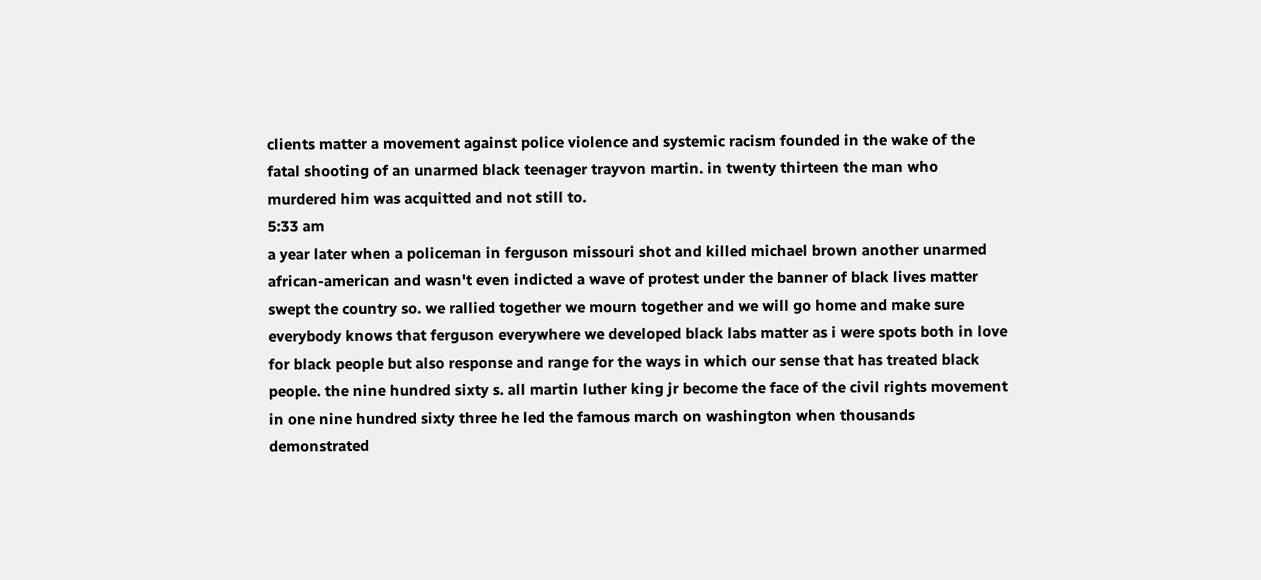clients matter a movement against police violence and systemic racism founded in the wake of the fatal shooting of an unarmed black teenager trayvon martin. in twenty thirteen the man who murdered him was acquitted and not still to.
5:33 am
a year later when a policeman in ferguson missouri shot and killed michael brown another unarmed african-american and wasn't even indicted a wave of protest under the banner of black lives matter swept the country so. we rallied together we mourn together and we will go home and make sure everybody knows that ferguson everywhere we developed black labs matter as i were spots both in love for black people but also response and range for the ways in which our sense that has treated black people. the nine hundred sixty s. all martin luther king jr become the face of the civil rights movement in one nine hundred sixty three he led the famous march on washington when thousands demonstrated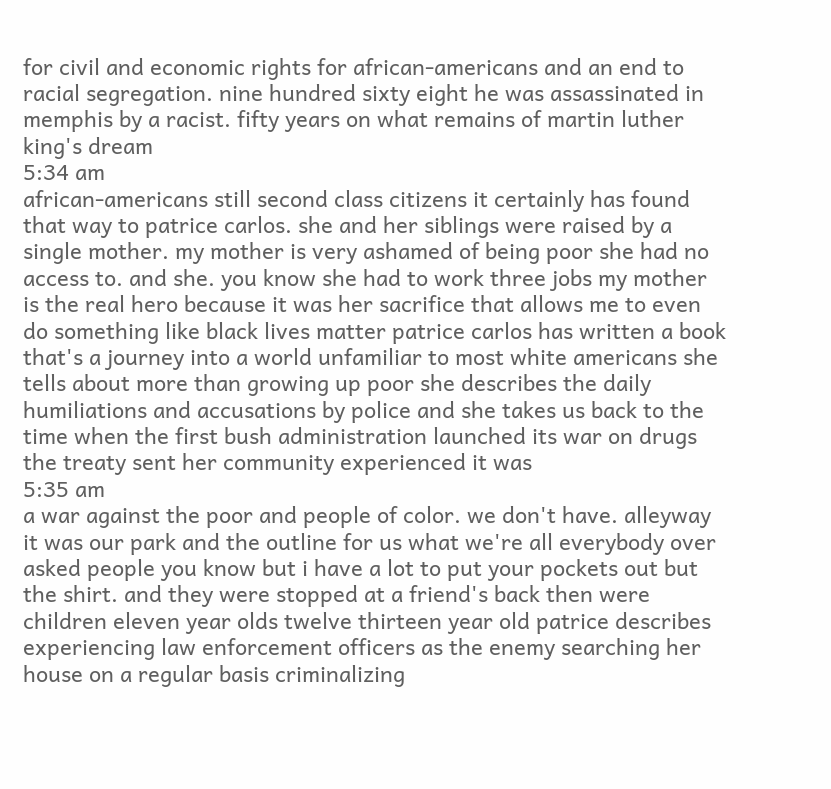for civil and economic rights for african-americans and an end to racial segregation. nine hundred sixty eight he was assassinated in memphis by a racist. fifty years on what remains of martin luther king's dream
5:34 am
african-americans still second class citizens it certainly has found that way to patrice carlos. she and her siblings were raised by a single mother. my mother is very ashamed of being poor she had no access to. and she. you know she had to work three jobs my mother is the real hero because it was her sacrifice that allows me to even do something like black lives matter patrice carlos has written a book that's a journey into a world unfamiliar to most white americans she tells about more than growing up poor she describes the daily humiliations and accusations by police and she takes us back to the time when the first bush administration launched its war on drugs the treaty sent her community experienced it was
5:35 am
a war against the poor and people of color. we don't have. alleyway it was our park and the outline for us what we're all everybody over asked people you know but i have a lot to put your pockets out but the shirt. and they were stopped at a friend's back then were children eleven year olds twelve thirteen year old patrice describes experiencing law enforcement officers as the enemy searching her house on a regular basis criminalizing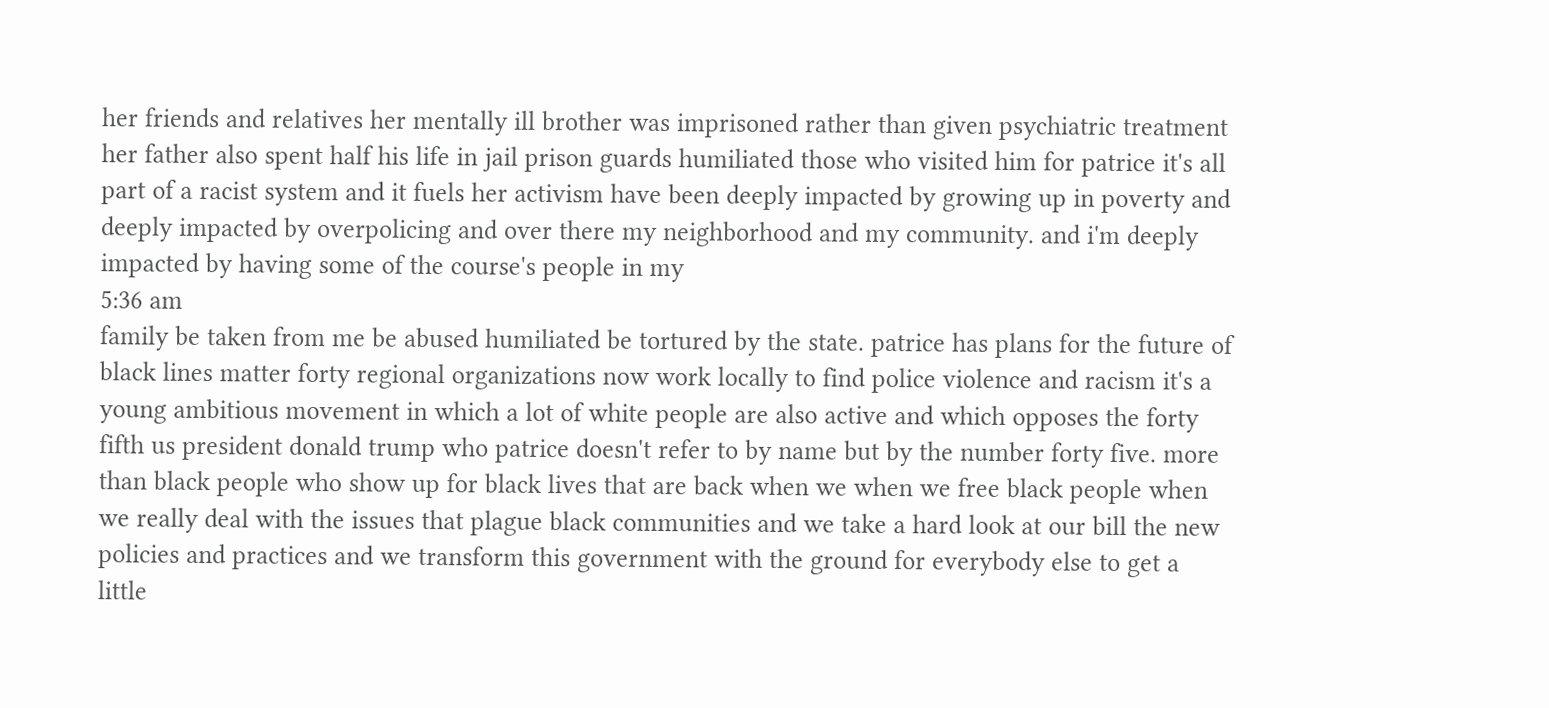her friends and relatives her mentally ill brother was imprisoned rather than given psychiatric treatment her father also spent half his life in jail prison guards humiliated those who visited him for patrice it's all part of a racist system and it fuels her activism have been deeply impacted by growing up in poverty and deeply impacted by overpolicing and over there my neighborhood and my community. and i'm deeply impacted by having some of the course's people in my
5:36 am
family be taken from me be abused humiliated be tortured by the state. patrice has plans for the future of black lines matter forty regional organizations now work locally to find police violence and racism it's a young ambitious movement in which a lot of white people are also active and which opposes the forty fifth us president donald trump who patrice doesn't refer to by name but by the number forty five. more than black people who show up for black lives that are back when we when we free black people when we really deal with the issues that plague black communities and we take a hard look at our bill the new policies and practices and we transform this government with the ground for everybody else to get a little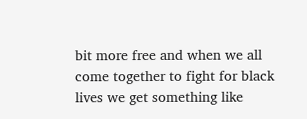bit more free and when we all come together to fight for black lives we get something like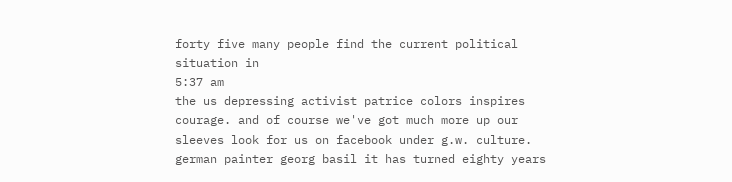forty five many people find the current political situation in
5:37 am
the us depressing activist patrice colors inspires courage. and of course we've got much more up our sleeves look for us on facebook under g.w. culture. german painter georg basil it has turned eighty years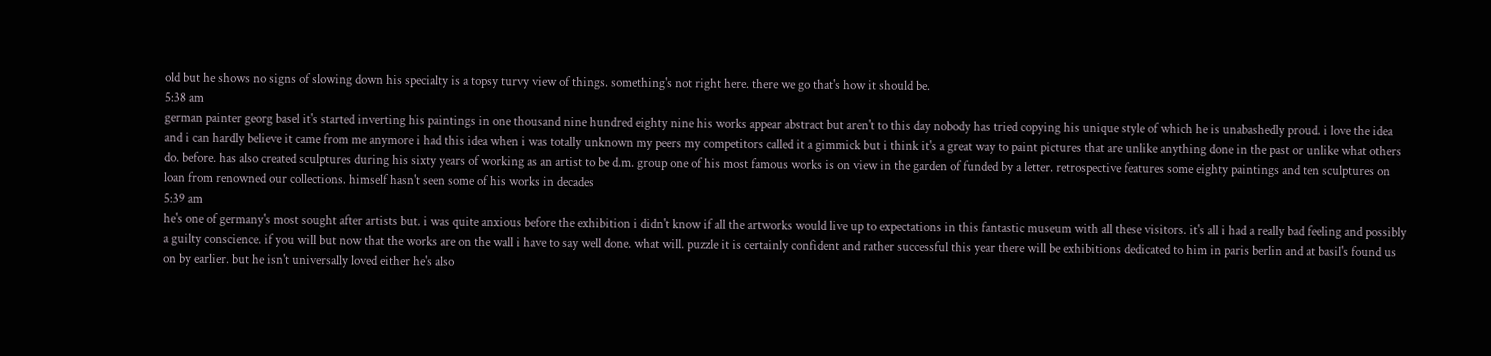old but he shows no signs of slowing down his specialty is a topsy turvy view of things. something's not right here. there we go that's how it should be.
5:38 am
german painter georg basel it's started inverting his paintings in one thousand nine hundred eighty nine his works appear abstract but aren't to this day nobody has tried copying his unique style of which he is unabashedly proud. i love the idea and i can hardly believe it came from me anymore i had this idea when i was totally unknown my peers my competitors called it a gimmick but i think it's a great way to paint pictures that are unlike anything done in the past or unlike what others do. before. has also created sculptures during his sixty years of working as an artist to be d.m. group one of his most famous works is on view in the garden of funded by a letter. retrospective features some eighty paintings and ten sculptures on loan from renowned our collections. himself hasn't seen some of his works in decades
5:39 am
he's one of germany's most sought after artists but. i was quite anxious before the exhibition i didn't know if all the artworks would live up to expectations in this fantastic museum with all these visitors. it's all i had a really bad feeling and possibly a guilty conscience. if you will but now that the works are on the wall i have to say well done. what will. puzzle it is certainly confident and rather successful this year there will be exhibitions dedicated to him in paris berlin and at basil's found us on by earlier. but he isn't universally loved either he's also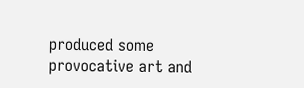produced some provocative art and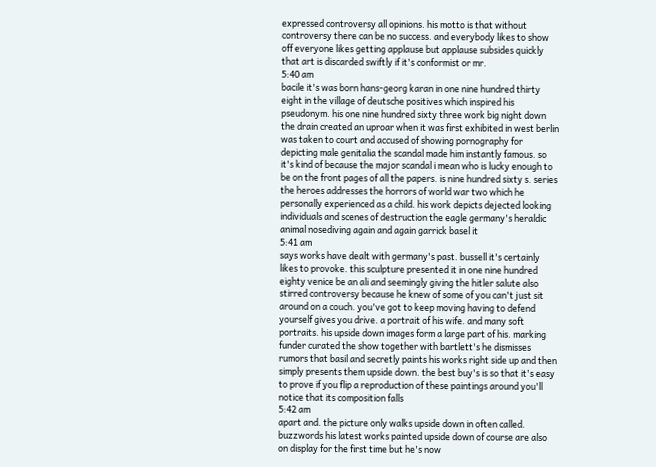expressed controversy all opinions. his motto is that without controversy there can be no success. and everybody likes to show off everyone likes getting applause but applause subsides quickly that art is discarded swiftly if it's conformist or mr.
5:40 am
bacile it's was born hans-georg karan in one nine hundred thirty eight in the village of deutsche positives which inspired his pseudonym. his one nine hundred sixty three work big night down the drain created an uproar when it was first exhibited in west berlin was taken to court and accused of showing pornography for depicting male genitalia the scandal made him instantly famous. so it's kind of because the major scandal i mean who is lucky enough to be on the front pages of all the papers. is nine hundred sixty s. series the heroes addresses the horrors of world war two which he personally experienced as a child. his work depicts dejected looking individuals and scenes of destruction the eagle germany's heraldic animal nosediving again and again garrick basel it
5:41 am
says works have dealt with germany's past. bussell it's certainly likes to provoke. this sculpture presented it in one nine hundred eighty venice be an ali and seemingly giving the hitler salute also stirred controversy because he knew of some of you can't just sit around on a couch. you've got to keep moving having to defend yourself gives you drive. a portrait of his wife. and many soft portraits. his upside down images form a large part of his. marking funder curated the show together with bartlett's he dismisses rumors that basil and secretly paints his works right side up and then simply presents them upside down. the best buy's is so that it's easy to prove if you flip a reproduction of these paintings around you'll notice that its composition falls
5:42 am
apart and. the picture only walks upside down in often called. buzzwords his latest works painted upside down of course are also on display for the first time but he's now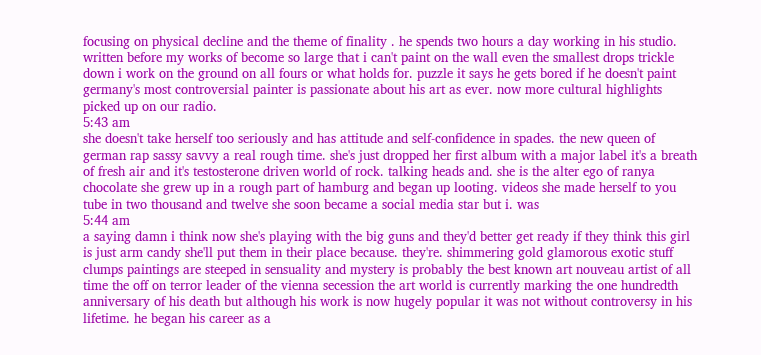focusing on physical decline and the theme of finality . he spends two hours a day working in his studio. written before my works of become so large that i can't paint on the wall even the smallest drops trickle down i work on the ground on all fours or what holds for. puzzle it says he gets bored if he doesn't paint germany's most controversial painter is passionate about his art as ever. now more cultural highlights picked up on our radio.
5:43 am
she doesn't take herself too seriously and has attitude and self-confidence in spades. the new queen of german rap sassy savvy a real rough time. she's just dropped her first album with a major label it's a breath of fresh air and it's testosterone driven world of rock. talking heads and. she is the alter ego of ranya chocolate she grew up in a rough part of hamburg and began up looting. videos she made herself to you tube in two thousand and twelve she soon became a social media star but i. was
5:44 am
a saying damn i think now she's playing with the big guns and they'd better get ready if they think this girl is just arm candy she'll put them in their place because. they're. shimmering gold glamorous exotic stuff clumps paintings are steeped in sensuality and mystery is probably the best known art nouveau artist of all time the off on terror leader of the vienna secession the art world is currently marking the one hundredth anniversary of his death but although his work is now hugely popular it was not without controversy in his lifetime. he began his career as a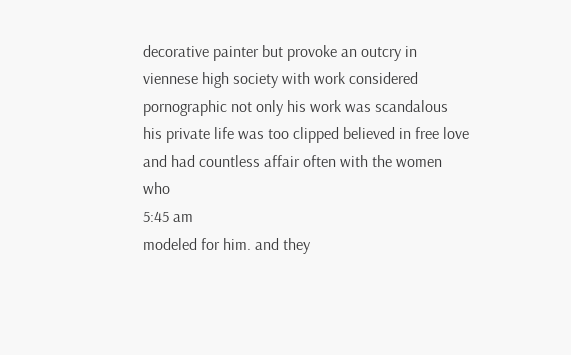decorative painter but provoke an outcry in viennese high society with work considered pornographic not only his work was scandalous his private life was too clipped believed in free love and had countless affair often with the women who
5:45 am
modeled for him. and they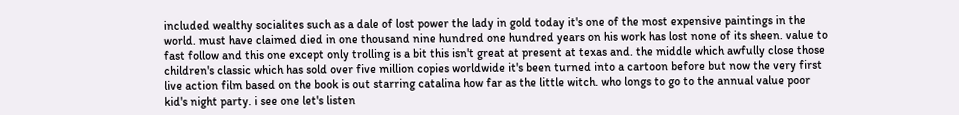included wealthy socialites such as a dale of lost power the lady in gold today it's one of the most expensive paintings in the world. must have claimed died in one thousand nine hundred one hundred years on his work has lost none of its sheen. value to fast follow and this one except only trolling is a bit this isn't great at present at texas and. the middle which awfully close those children's classic which has sold over five million copies worldwide it's been turned into a cartoon before but now the very first live action film based on the book is out starring catalina how far as the little witch. who longs to go to the annual value poor kid's night party. i see one let's listen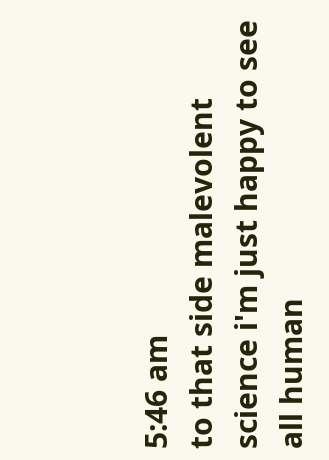5:46 am
to that side malevolent science i'm just happy to see all human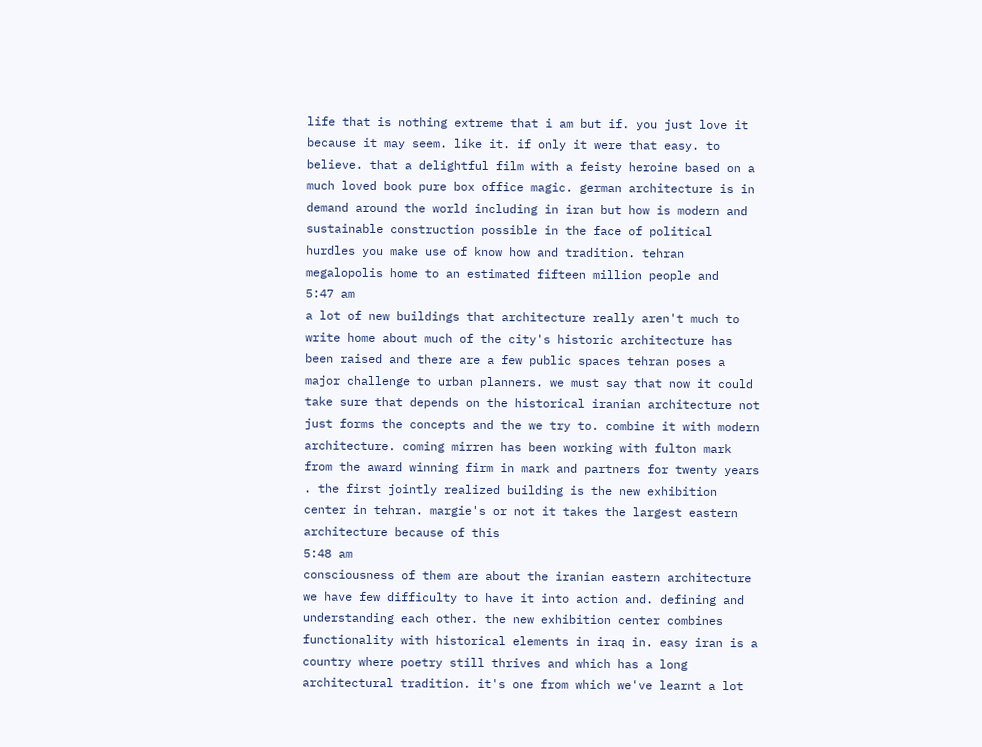life that is nothing extreme that i am but if. you just love it because it may seem. like it. if only it were that easy. to believe. that a delightful film with a feisty heroine based on a much loved book pure box office magic. german architecture is in demand around the world including in iran but how is modern and sustainable construction possible in the face of political hurdles you make use of know how and tradition. tehran megalopolis home to an estimated fifteen million people and
5:47 am
a lot of new buildings that architecture really aren't much to write home about much of the city's historic architecture has been raised and there are a few public spaces tehran poses a major challenge to urban planners. we must say that now it could take sure that depends on the historical iranian architecture not just forms the concepts and the we try to. combine it with modern architecture. coming mirren has been working with fulton mark from the award winning firm in mark and partners for twenty years . the first jointly realized building is the new exhibition center in tehran. margie's or not it takes the largest eastern architecture because of this
5:48 am
consciousness of them are about the iranian eastern architecture we have few difficulty to have it into action and. defining and understanding each other. the new exhibition center combines functionality with historical elements in iraq in. easy iran is a country where poetry still thrives and which has a long architectural tradition. it's one from which we've learnt a lot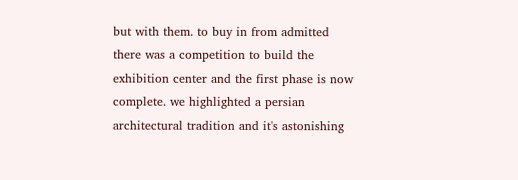but with them. to buy in from admitted there was a competition to build the exhibition center and the first phase is now complete. we highlighted a persian architectural tradition and it's astonishing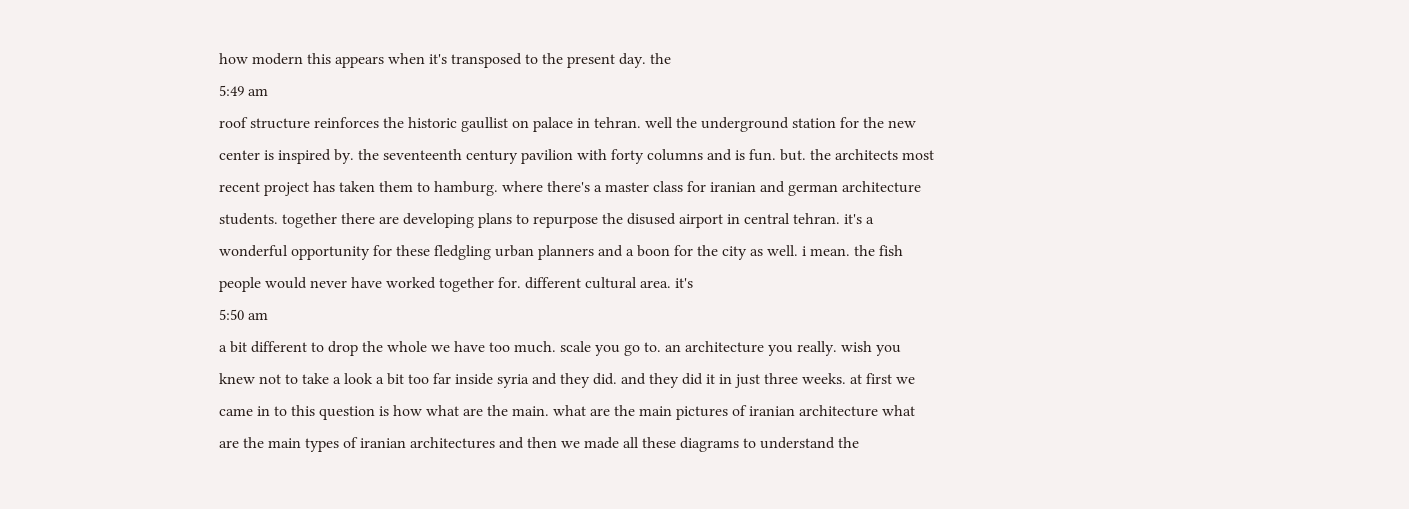how modern this appears when it's transposed to the present day. the
5:49 am
roof structure reinforces the historic gaullist on palace in tehran. well the underground station for the new center is inspired by. the seventeenth century pavilion with forty columns and is fun. but. the architects most recent project has taken them to hamburg. where there's a master class for iranian and german architecture students. together there are developing plans to repurpose the disused airport in central tehran. it's a wonderful opportunity for these fledgling urban planners and a boon for the city as well. i mean. the fish people would never have worked together for. different cultural area. it's
5:50 am
a bit different to drop the whole we have too much. scale you go to. an architecture you really. wish you knew not to take a look a bit too far inside syria and they did. and they did it in just three weeks. at first we came in to this question is how what are the main. what are the main pictures of iranian architecture what are the main types of iranian architectures and then we made all these diagrams to understand the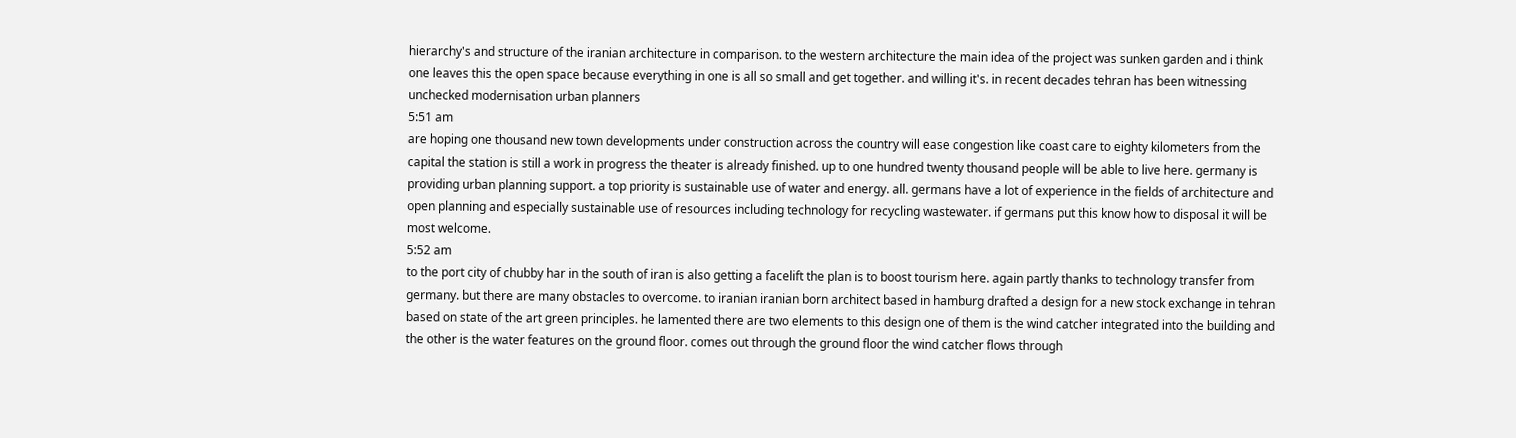hierarchy's and structure of the iranian architecture in comparison. to the western architecture the main idea of the project was sunken garden and i think one leaves this the open space because everything in one is all so small and get together. and willing it's. in recent decades tehran has been witnessing unchecked modernisation urban planners
5:51 am
are hoping one thousand new town developments under construction across the country will ease congestion like coast care to eighty kilometers from the capital the station is still a work in progress the theater is already finished. up to one hundred twenty thousand people will be able to live here. germany is providing urban planning support. a top priority is sustainable use of water and energy. all. germans have a lot of experience in the fields of architecture and open planning and especially sustainable use of resources including technology for recycling wastewater. if germans put this know how to disposal it will be most welcome.
5:52 am
to the port city of chubby har in the south of iran is also getting a facelift the plan is to boost tourism here. again partly thanks to technology transfer from germany. but there are many obstacles to overcome. to iranian iranian born architect based in hamburg drafted a design for a new stock exchange in tehran based on state of the art green principles. he lamented there are two elements to this design one of them is the wind catcher integrated into the building and the other is the water features on the ground floor. comes out through the ground floor the wind catcher flows through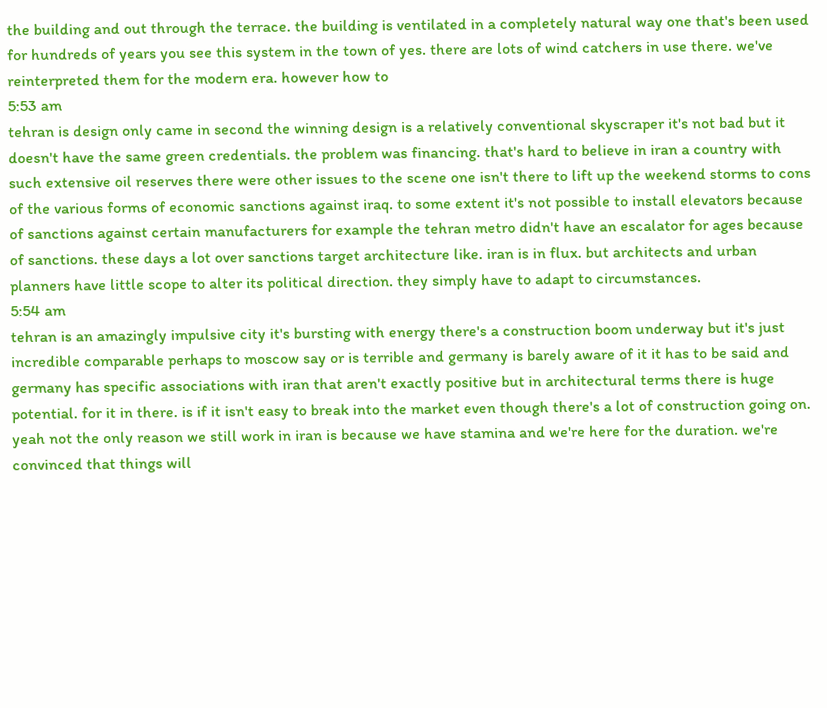the building and out through the terrace. the building is ventilated in a completely natural way one that's been used for hundreds of years you see this system in the town of yes. there are lots of wind catchers in use there. we've reinterpreted them for the modern era. however how to
5:53 am
tehran is design only came in second the winning design is a relatively conventional skyscraper it's not bad but it doesn't have the same green credentials. the problem was financing. that's hard to believe in iran a country with such extensive oil reserves there were other issues to the scene one isn't there to lift up the weekend storms to cons of the various forms of economic sanctions against iraq. to some extent it's not possible to install elevators because of sanctions against certain manufacturers for example the tehran metro didn't have an escalator for ages because of sanctions. these days a lot over sanctions target architecture like. iran is in flux. but architects and urban planners have little scope to alter its political direction. they simply have to adapt to circumstances.
5:54 am
tehran is an amazingly impulsive city it's bursting with energy there's a construction boom underway but it's just incredible comparable perhaps to moscow say or is terrible and germany is barely aware of it it has to be said and germany has specific associations with iran that aren't exactly positive but in architectural terms there is huge potential. for it in there. is if it isn't easy to break into the market even though there's a lot of construction going on. yeah not the only reason we still work in iran is because we have stamina and we're here for the duration. we're convinced that things will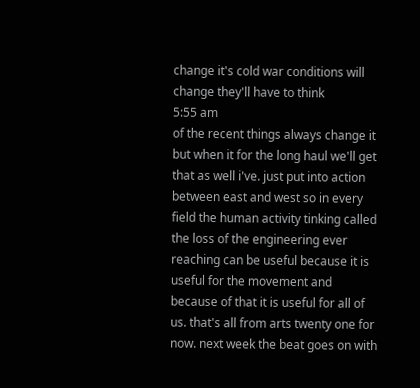change it's cold war conditions will change they'll have to think
5:55 am
of the recent things always change it but when it for the long haul we'll get that as well i've. just put into action between east and west so in every field the human activity tinking called the loss of the engineering ever reaching can be useful because it is useful for the movement and because of that it is useful for all of us. that's all from arts twenty one for now. next week the beat goes on with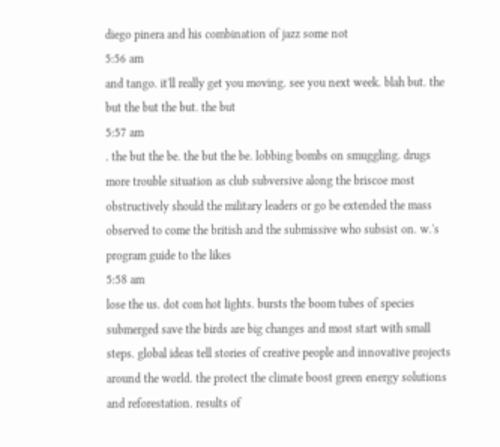diego pinera and his combination of jazz some not
5:56 am
and tango. it'll really get you moving. see you next week. blah but. the but the but the but. the but
5:57 am
. the but the be. the but the be. lobbing bombs on smuggling. drugs more trouble situation as club subversive along the briscoe most obstructively should the military leaders or go be extended the mass observed to come the british and the submissive who subsist on. w.'s program guide to the likes
5:58 am
lose the us. dot com hot lights. bursts the boom tubes of species submerged save the birds are big changes and most start with small steps. global ideas tell stories of creative people and innovative projects around the world. the protect the climate boost green energy solutions and reforestation. results of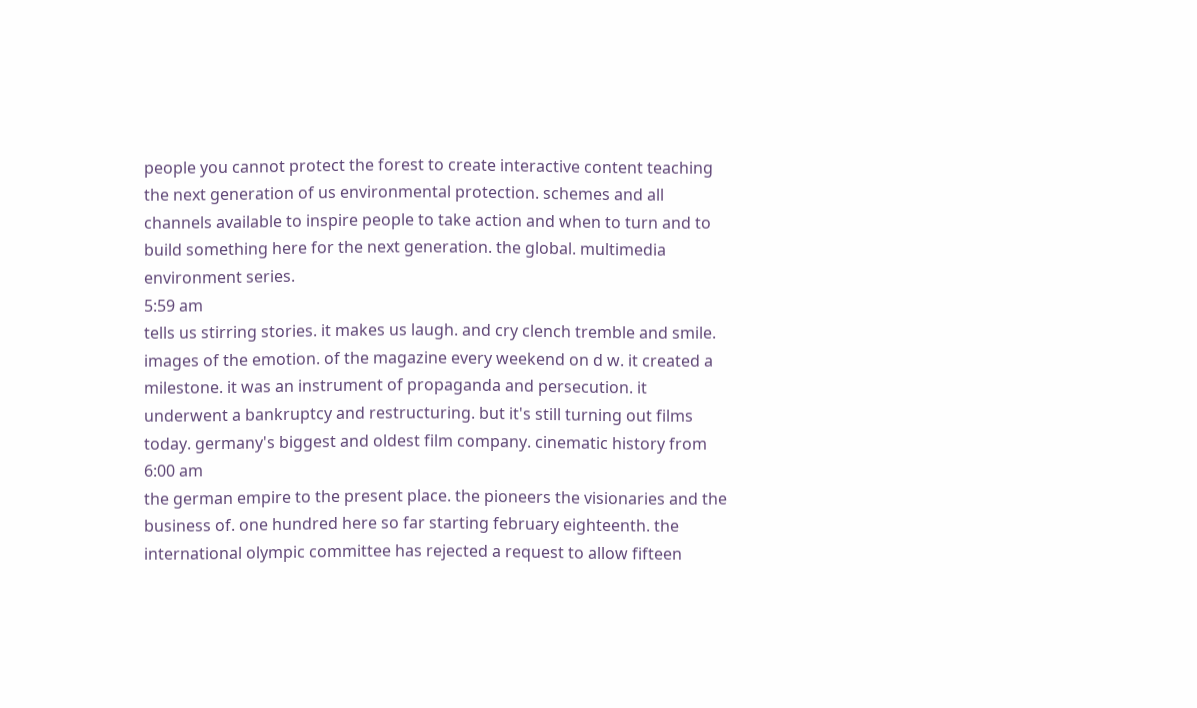people you cannot protect the forest to create interactive content teaching the next generation of us environmental protection. schemes and all channels available to inspire people to take action and when to turn and to build something here for the next generation. the global. multimedia environment series.
5:59 am
tells us stirring stories. it makes us laugh. and cry clench tremble and smile. images of the emotion. of the magazine every weekend on d w. it created a milestone. it was an instrument of propaganda and persecution. it underwent a bankruptcy and restructuring. but it's still turning out films today. germany's biggest and oldest film company. cinematic history from
6:00 am
the german empire to the present place. the pioneers the visionaries and the business of. one hundred here so far starting february eighteenth. the international olympic committee has rejected a request to allow fifteen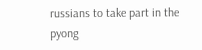russians to take part in the pyong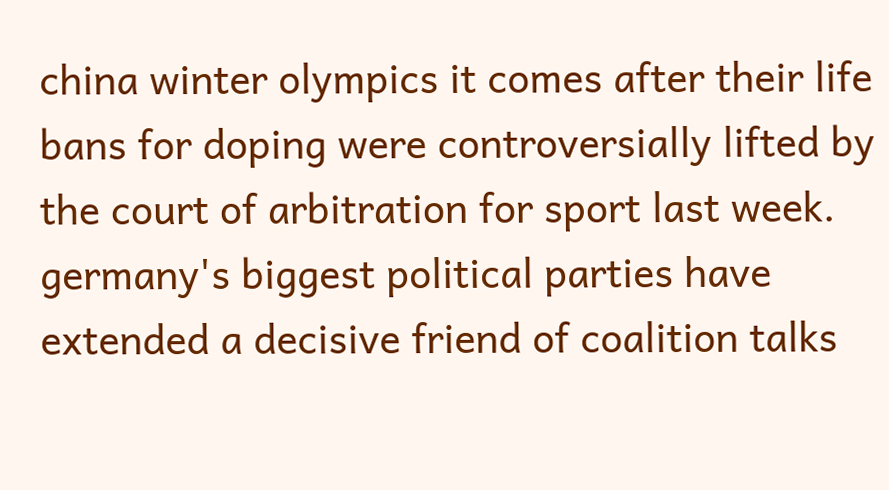china winter olympics it comes after their life bans for doping were controversially lifted by the court of arbitration for sport last week. germany's biggest political parties have extended a decisive friend of coalition talks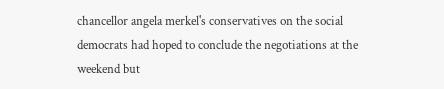chancellor angela merkel's conservatives on the social democrats had hoped to conclude the negotiations at the weekend but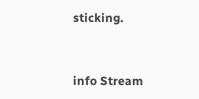sticking.


info Stream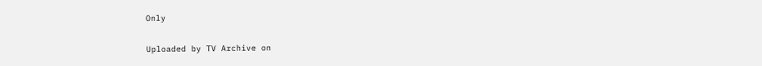Only

Uploaded by TV Archive on